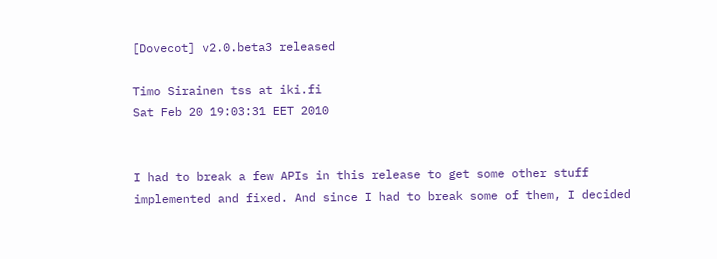[Dovecot] v2.0.beta3 released

Timo Sirainen tss at iki.fi
Sat Feb 20 19:03:31 EET 2010


I had to break a few APIs in this release to get some other stuff
implemented and fixed. And since I had to break some of them, I decided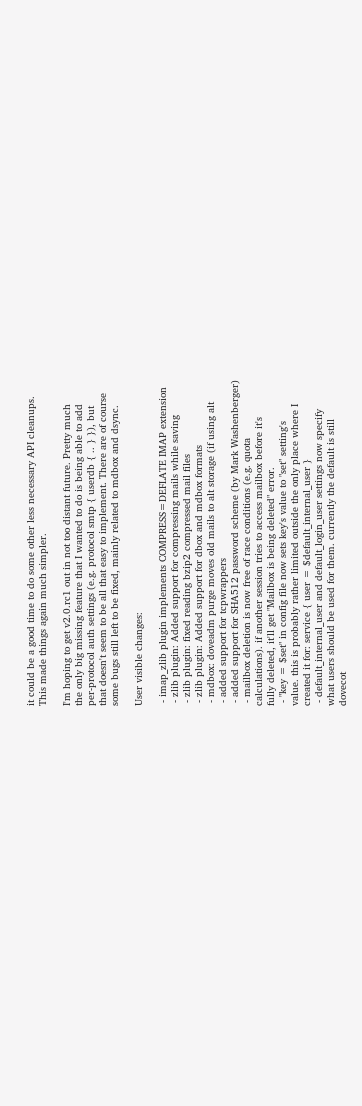it could be a good time to do some other less necessary API cleanups.
This made things again much simpler.

I'm hoping to get v2.0.rc1 out in not too distant future. Pretty much
the only big missing feature that I wanted to do is being able to add
per-protocol auth settings (e.g. protocol smtp { userdb { .. } }), but
that doesn't seem to be all that easy to implement. There are of course
some bugs still left to be fixed, mainly related to mdbox and dsync.

User visible changes:

 - imap_zlib plugin implements COMPRESS=DEFLATE IMAP extension
 - zlib plugin: Added support for compressing mails while saving
 - zlib plugin: fixed reading bzip2 compressed mail files
 - zlib plugin: Added support for dbox and mdbox formats
 - mdbox: doveadm purge moves old mails to alt storage (if using alt
 - added support for tcpwrappers
 - added support for SHA512 password scheme (by Mark Washenberger)
 - mailbox deletion is now free of race conditions (e.g. quota
calculations). if another session tries to access mailbox before it's
fully deleted, it'll get "Mailbox is being deleted" error.
 - "key = $set" in config file now sets key's value to "set" setting's
value. this is probably rather limited outside the only place where I
created it for: service { user = $default_internal_user }
 - default_internal_user and default_login_user settings now specify
what users should be used for them. currently the default is still
dovecot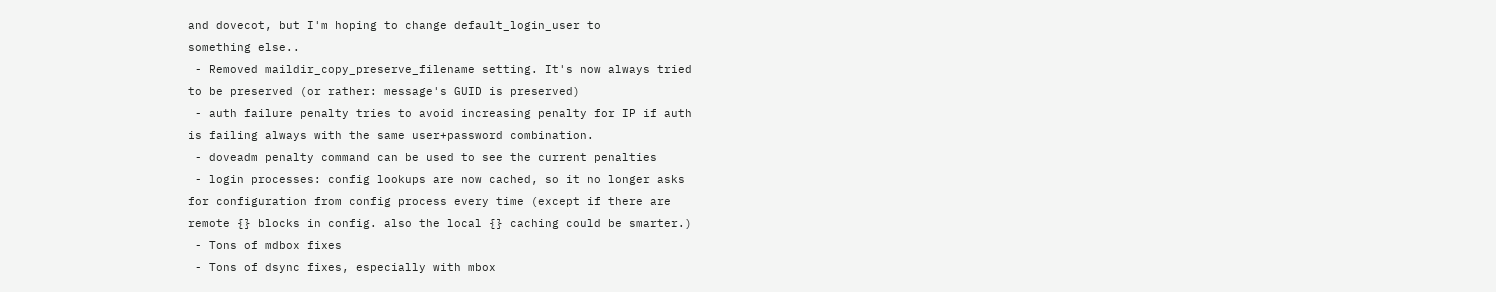and dovecot, but I'm hoping to change default_login_user to
something else..
 - Removed maildir_copy_preserve_filename setting. It's now always tried
to be preserved (or rather: message's GUID is preserved)
 - auth failure penalty tries to avoid increasing penalty for IP if auth
is failing always with the same user+password combination.
 - doveadm penalty command can be used to see the current penalties
 - login processes: config lookups are now cached, so it no longer asks
for configuration from config process every time (except if there are
remote {} blocks in config. also the local {} caching could be smarter.)
 - Tons of mdbox fixes
 - Tons of dsync fixes, especially with mbox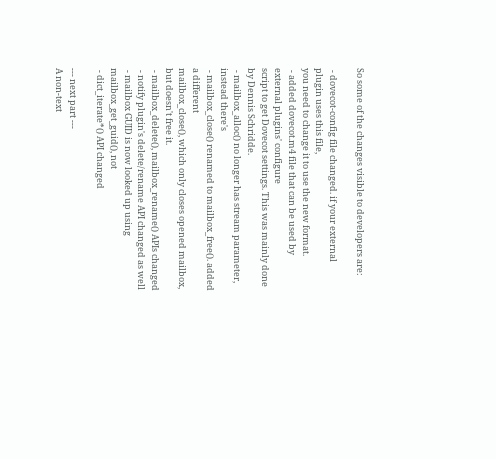So some of the changes visible to developers are:

 - dovecot-config file changed. if your external plugin uses this file,
you need to change it to use the new format.
 - added dovecot.m4 file that can be used by external plugins' configure
script to get Dovecot settings. This was mainly done by Dennis Schridde.
 - mailbox_alloc() no longer has stream parameter, instead there's
 - mailbox_close() renamed to mailbox_free(). added a different
mailbox_close(), which only closes opened mailbox, but doesn't free it.
 - mailbox_delete(), mailbox_rename() APIs changed
 - notify plugin's delete/rename API changed as well
 - mailbox GUID is now looked up using mailbox_get_guid(), not
 - dict_iterate*() API changed

--- next part ---
A non-text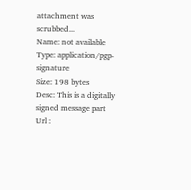attachment was scrubbed...
Name: not available
Type: application/pgp-signature
Size: 198 bytes
Desc: This is a digitally signed message part
Url :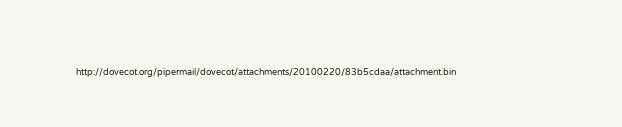http://dovecot.org/pipermail/dovecot/attachments/20100220/83b5cdaa/attachment.bin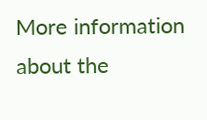More information about the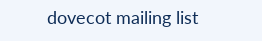dovecot mailing list